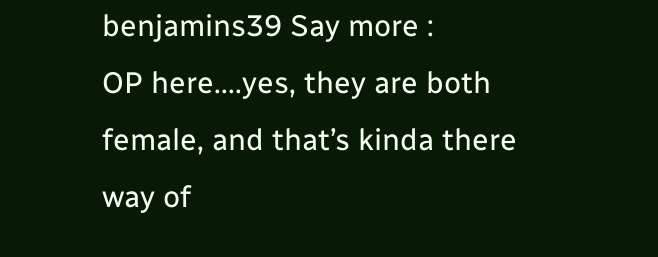benjamins39 Say more :
OP here....yes, they are both female, and that’s kinda there way of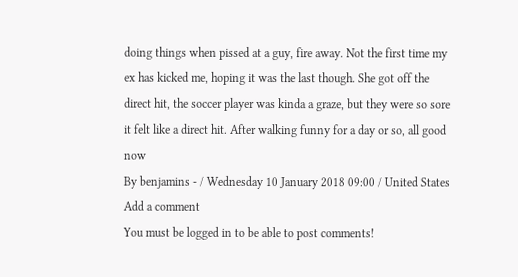doing things when pissed at a guy, fire away. Not the first time my ex has kicked me, hoping it was the last though. She got off the direct hit, the soccer player was kinda a graze, but they were so sore it felt like a direct hit. After walking funny for a day or so, all good now
By benjamins - / Wednesday 10 January 2018 09:00 / United States
Add a comment
You must be logged in to be able to post comments!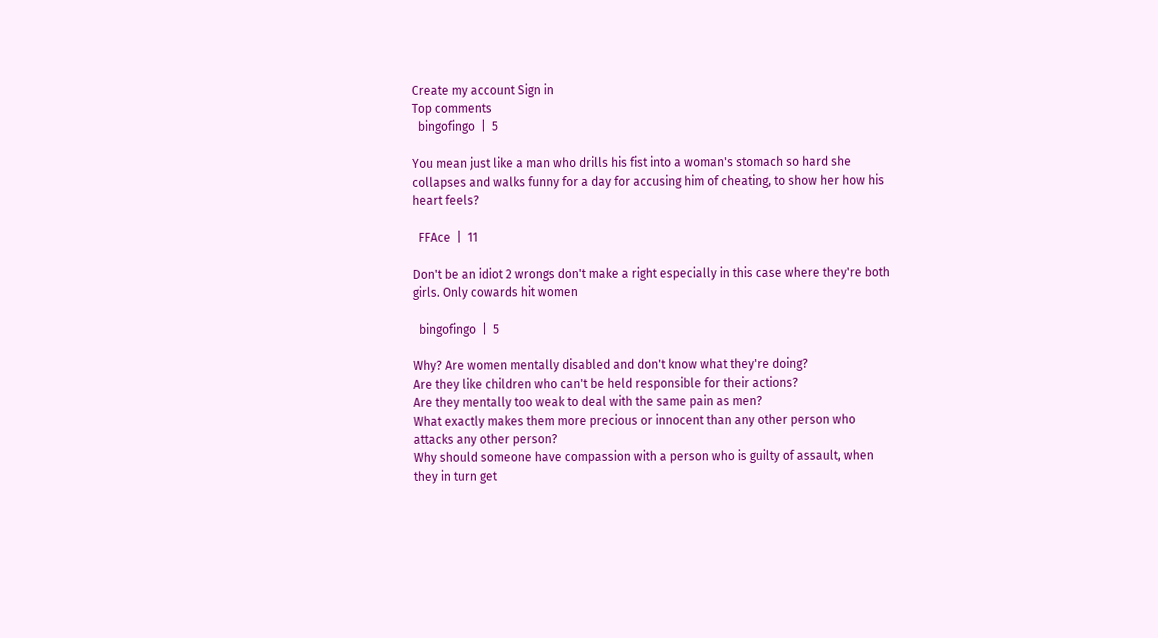Create my account Sign in
Top comments
  bingofingo  |  5

You mean just like a man who drills his fist into a woman's stomach so hard she collapses and walks funny for a day for accusing him of cheating, to show her how his heart feels?

  FFAce  |  11

Don't be an idiot 2 wrongs don't make a right especially in this case where they're both girls. Only cowards hit women

  bingofingo  |  5

Why? Are women mentally disabled and don't know what they're doing?
Are they like children who can't be held responsible for their actions?
Are they mentally too weak to deal with the same pain as men?
What exactly makes them more precious or innocent than any other person who attacks any other person?
Why should someone have compassion with a person who is guilty of assault, when they in turn get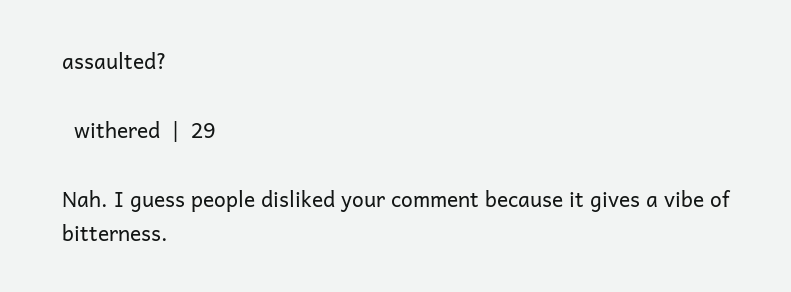assaulted?

  withered  |  29

Nah. I guess people disliked your comment because it gives a vibe of bitterness.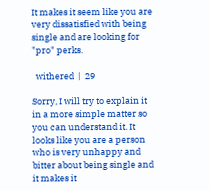It makes it seem like you are very dissatisfied with being single and are looking for "pro" perks.

  withered  |  29

Sorry, I will try to explain it in a more simple matter so you can understand it. It looks like you are a person who is very unhappy and bitter about being single and it makes it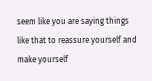seem like you are saying things like that to reassure yourself and make yourself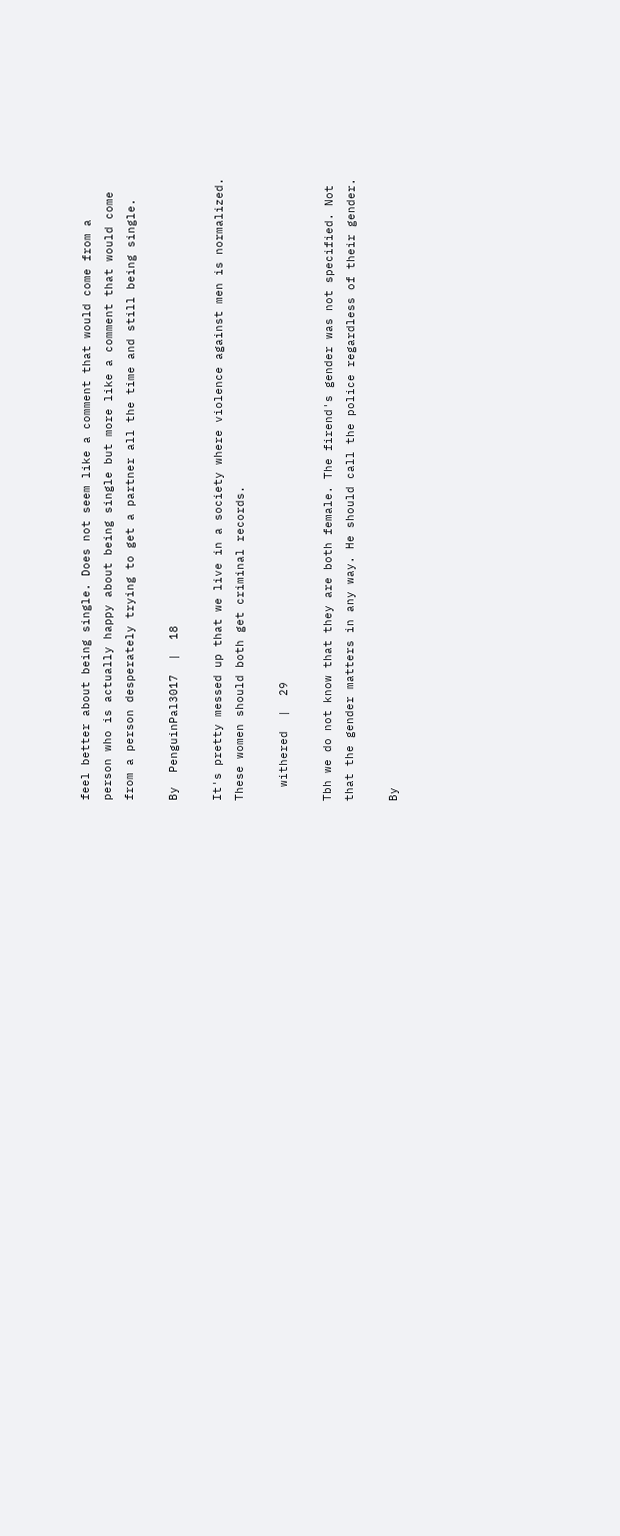feel better about being single. Does not seem like a comment that would come from a person who is actually happy about being single but more like a comment that would come from a person desperately trying to get a partner all the time and still being single.

By  PenguinPal3017  |  18

It's pretty messed up that we live in a society where violence against men is normalized. These women should both get criminal records.

  withered  |  29

Tbh we do not know that they are both female. The firend's gender was not specified. Not that the gender matters in any way. He should call the police regardless of their gender.

By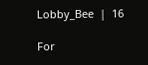Lobby_Bee  |  16

For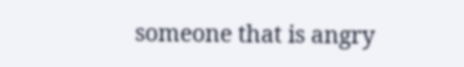someone that is angry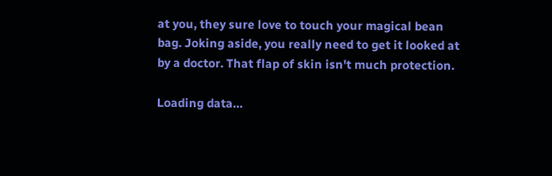at you, they sure love to touch your magical bean bag. Joking aside, you really need to get it looked at by a doctor. That flap of skin isn't much protection.

Loading data…